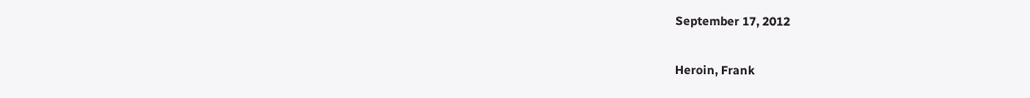September 17, 2012

Heroin, Frank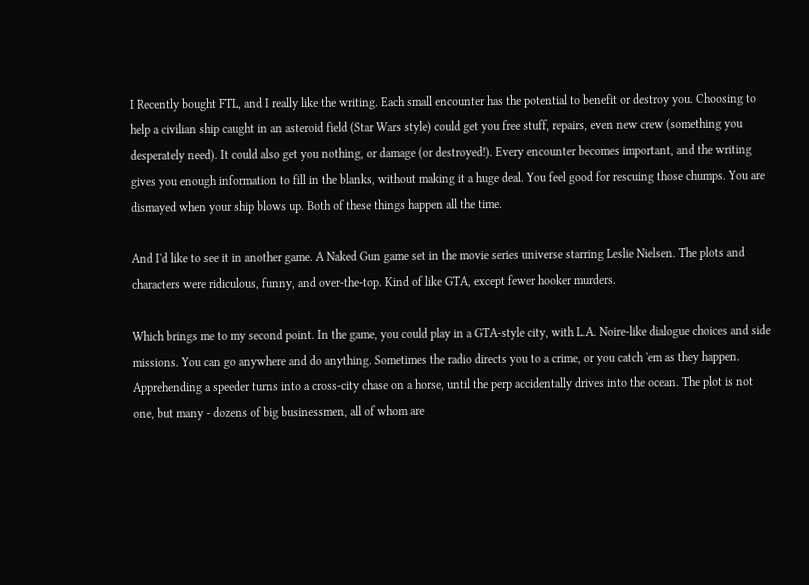I Recently bought FTL, and I really like the writing. Each small encounter has the potential to benefit or destroy you. Choosing to help a civilian ship caught in an asteroid field (Star Wars style) could get you free stuff, repairs, even new crew (something you desperately need). It could also get you nothing, or damage (or destroyed!). Every encounter becomes important, and the writing gives you enough information to fill in the blanks, without making it a huge deal. You feel good for rescuing those chumps. You are dismayed when your ship blows up. Both of these things happen all the time.

And I'd like to see it in another game. A Naked Gun game set in the movie series universe starring Leslie Nielsen. The plots and characters were ridiculous, funny, and over-the-top. Kind of like GTA, except fewer hooker murders.

Which brings me to my second point. In the game, you could play in a GTA-style city, with L.A. Noire-like dialogue choices and side missions. You can go anywhere and do anything. Sometimes the radio directs you to a crime, or you catch 'em as they happen. Apprehending a speeder turns into a cross-city chase on a horse, until the perp accidentally drives into the ocean. The plot is not one, but many - dozens of big businessmen, all of whom are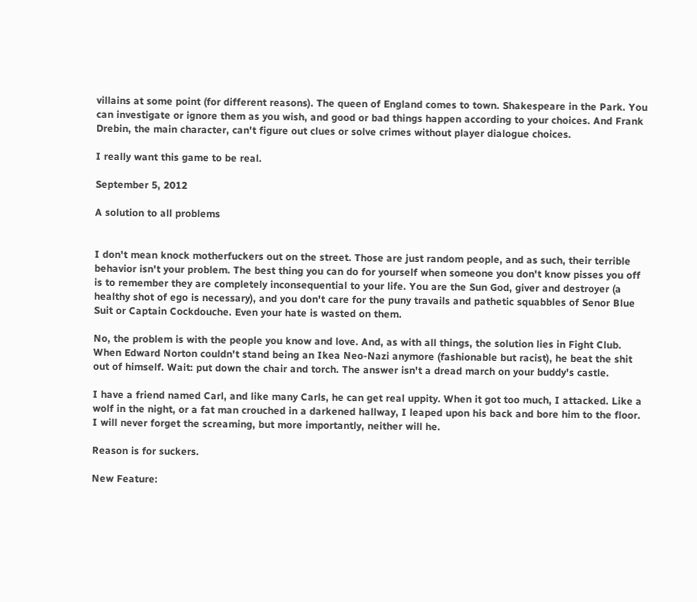villains at some point (for different reasons). The queen of England comes to town. Shakespeare in the Park. You can investigate or ignore them as you wish, and good or bad things happen according to your choices. And Frank Drebin, the main character, can't figure out clues or solve crimes without player dialogue choices.

I really want this game to be real.

September 5, 2012

A solution to all problems


I don't mean knock motherfuckers out on the street. Those are just random people, and as such, their terrible behavior isn't your problem. The best thing you can do for yourself when someone you don't know pisses you off is to remember they are completely inconsequential to your life. You are the Sun God, giver and destroyer (a healthy shot of ego is necessary), and you don't care for the puny travails and pathetic squabbles of Senor Blue Suit or Captain Cockdouche. Even your hate is wasted on them.

No, the problem is with the people you know and love. And, as with all things, the solution lies in Fight Club. When Edward Norton couldn't stand being an Ikea Neo-Nazi anymore (fashionable but racist), he beat the shit out of himself. Wait: put down the chair and torch. The answer isn't a dread march on your buddy's castle.

I have a friend named Carl, and like many Carls, he can get real uppity. When it got too much, I attacked. Like a wolf in the night, or a fat man crouched in a darkened hallway, I leaped upon his back and bore him to the floor. I will never forget the screaming, but more importantly, neither will he.

Reason is for suckers.

New Feature: